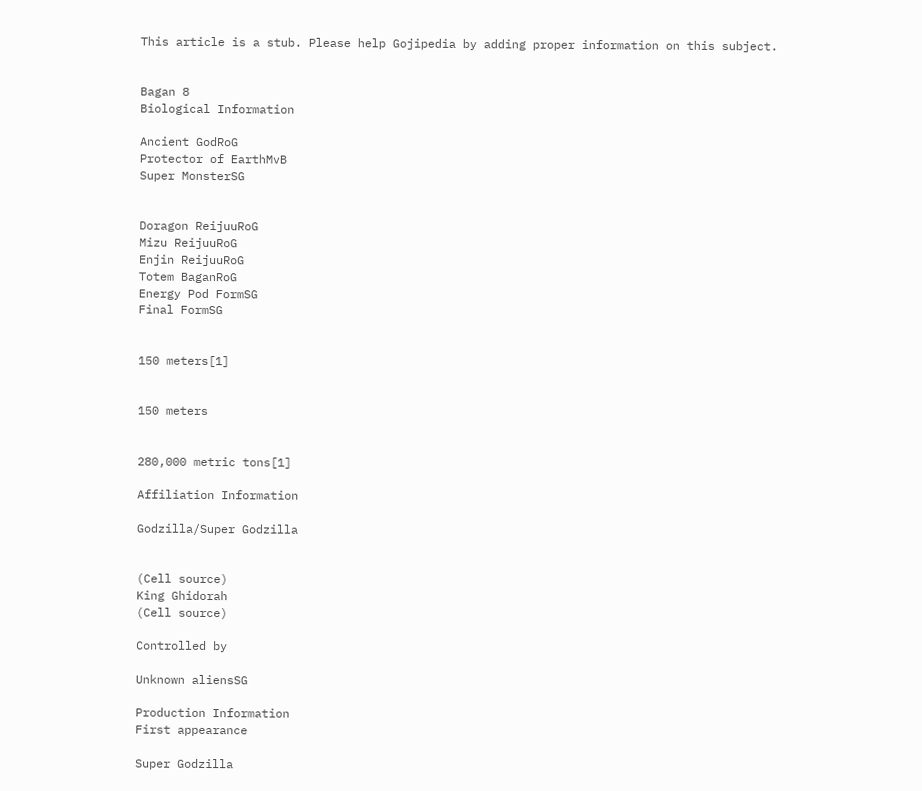This article is a stub. Please help Gojipedia by adding proper information on this subject.


Bagan 8
Biological Information

Ancient GodRoG
Protector of EarthMvB
Super MonsterSG


Doragon ReijuuRoG
Mizu ReijuuRoG
Enjin ReijuuRoG
Totem BaganRoG
Energy Pod FormSG
Final FormSG


150 meters[1]


150 meters


280,000 metric tons[1]

Affiliation Information

Godzilla/Super Godzilla


(Cell source)
King Ghidorah
(Cell source)

Controlled by

Unknown aliensSG

Production Information
First appearance

Super Godzilla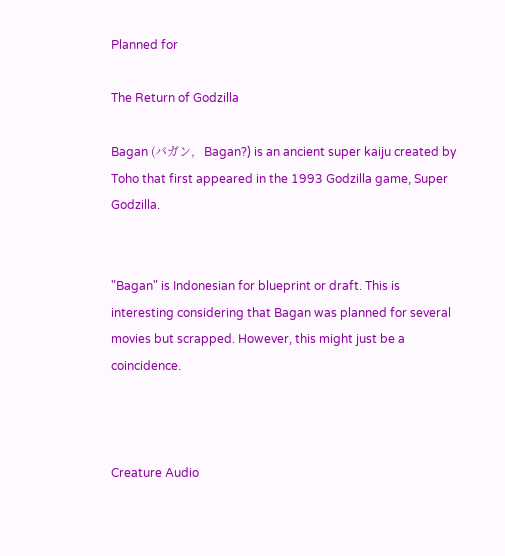Planned for

The Return of Godzilla

Bagan (バガン,   Bagan?) is an ancient super kaiju created by Toho that first appeared in the 1993 Godzilla game, Super Godzilla.


"Bagan" is Indonesian for blueprint or draft. This is interesting considering that Bagan was planned for several movies but scrapped. However, this might just be a coincidence.



Creature Audio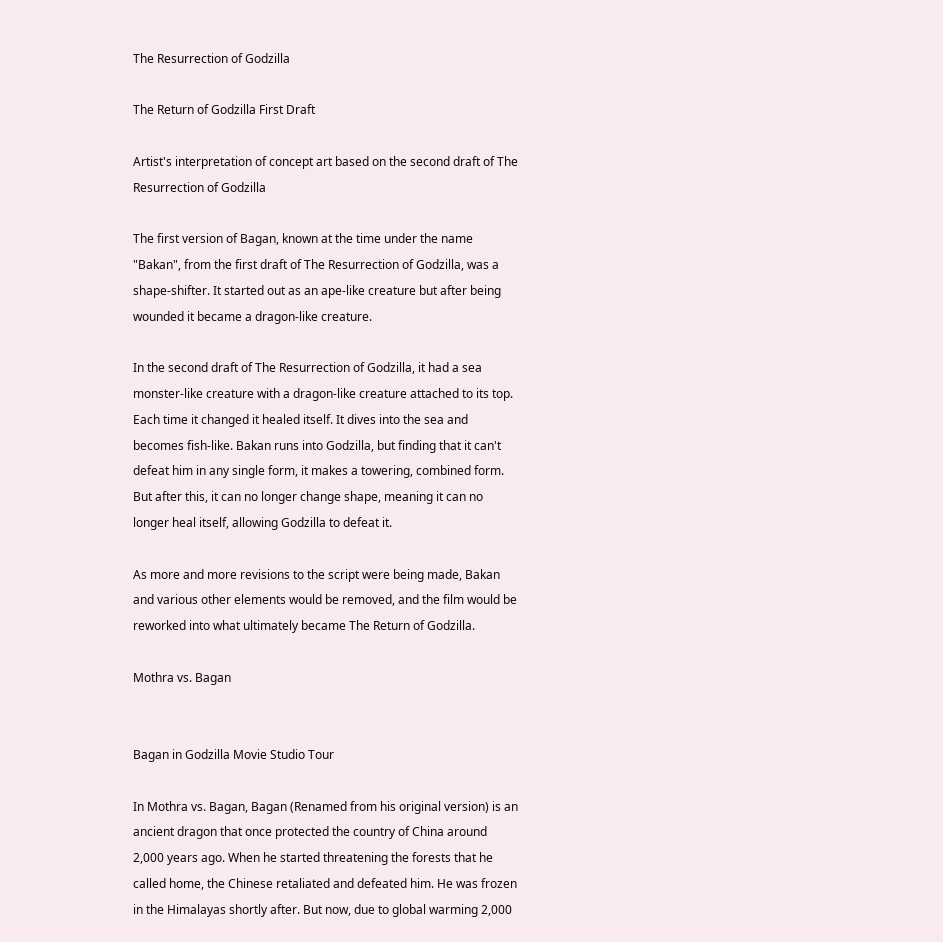The Resurrection of Godzilla

The Return of Godzilla First Draft

Artist's interpretation of concept art based on the second draft of The Resurrection of Godzilla

The first version of Bagan, known at the time under the name "Bakan", from the first draft of The Resurrection of Godzilla, was a shape-shifter. It started out as an ape-like creature but after being wounded it became a dragon-like creature.

In the second draft of The Resurrection of Godzilla, it had a sea monster-like creature with a dragon-like creature attached to its top. Each time it changed it healed itself. It dives into the sea and becomes fish-like. Bakan runs into Godzilla, but finding that it can't defeat him in any single form, it makes a towering, combined form. But after this, it can no longer change shape, meaning it can no longer heal itself, allowing Godzilla to defeat it.

As more and more revisions to the script were being made, Bakan and various other elements would be removed, and the film would be reworked into what ultimately became The Return of Godzilla.

Mothra vs. Bagan


Bagan in Godzilla Movie Studio Tour

In Mothra vs. Bagan, Bagan (Renamed from his original version) is an ancient dragon that once protected the country of China around 2,000 years ago. When he started threatening the forests that he called home, the Chinese retaliated and defeated him. He was frozen in the Himalayas shortly after. But now, due to global warming 2,000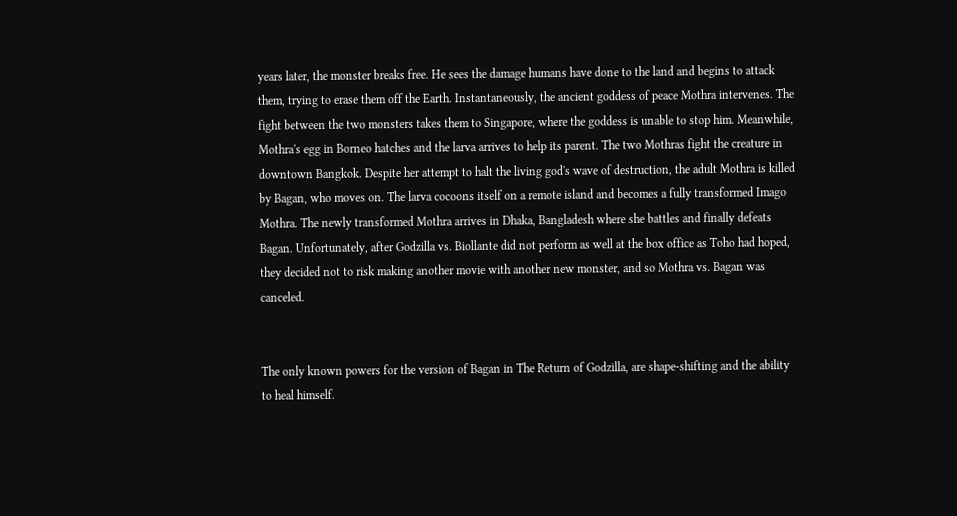years later, the monster breaks free. He sees the damage humans have done to the land and begins to attack them, trying to erase them off the Earth. Instantaneously, the ancient goddess of peace Mothra intervenes. The fight between the two monsters takes them to Singapore, where the goddess is unable to stop him. Meanwhile, Mothra's egg in Borneo hatches and the larva arrives to help its parent. The two Mothras fight the creature in downtown Bangkok. Despite her attempt to halt the living god's wave of destruction, the adult Mothra is killed by Bagan, who moves on. The larva cocoons itself on a remote island and becomes a fully transformed Imago Mothra. The newly transformed Mothra arrives in Dhaka, Bangladesh where she battles and finally defeats Bagan. Unfortunately, after Godzilla vs. Biollante did not perform as well at the box office as Toho had hoped, they decided not to risk making another movie with another new monster, and so Mothra vs. Bagan was canceled.


The only known powers for the version of Bagan in The Return of Godzilla, are shape-shifting and the ability to heal himself.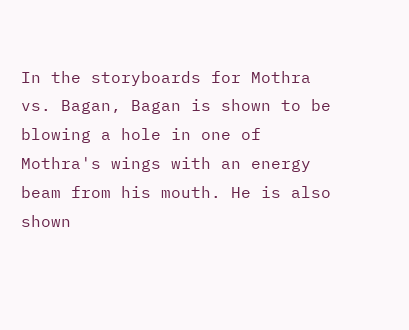In the storyboards for Mothra vs. Bagan, Bagan is shown to be blowing a hole in one of Mothra's wings with an energy beam from his mouth. He is also shown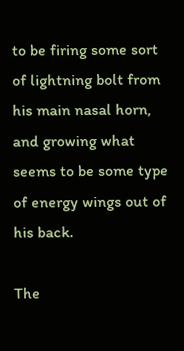to be firing some sort of lightning bolt from his main nasal horn, and growing what seems to be some type of energy wings out of his back.

The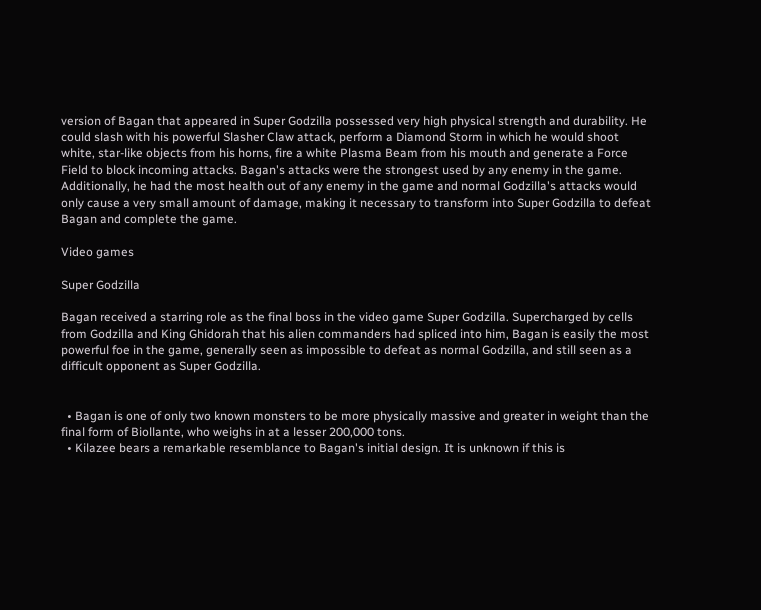version of Bagan that appeared in Super Godzilla possessed very high physical strength and durability. He could slash with his powerful Slasher Claw attack, perform a Diamond Storm in which he would shoot white, star-like objects from his horns, fire a white Plasma Beam from his mouth and generate a Force Field to block incoming attacks. Bagan's attacks were the strongest used by any enemy in the game. Additionally, he had the most health out of any enemy in the game and normal Godzilla's attacks would only cause a very small amount of damage, making it necessary to transform into Super Godzilla to defeat Bagan and complete the game.

Video games

Super Godzilla

Bagan received a starring role as the final boss in the video game Super Godzilla. Supercharged by cells from Godzilla and King Ghidorah that his alien commanders had spliced into him, Bagan is easily the most powerful foe in the game, generally seen as impossible to defeat as normal Godzilla, and still seen as a difficult opponent as Super Godzilla.


  • Bagan is one of only two known monsters to be more physically massive and greater in weight than the final form of Biollante, who weighs in at a lesser 200,000 tons.
  • Kilazee bears a remarkable resemblance to Bagan's initial design. It is unknown if this is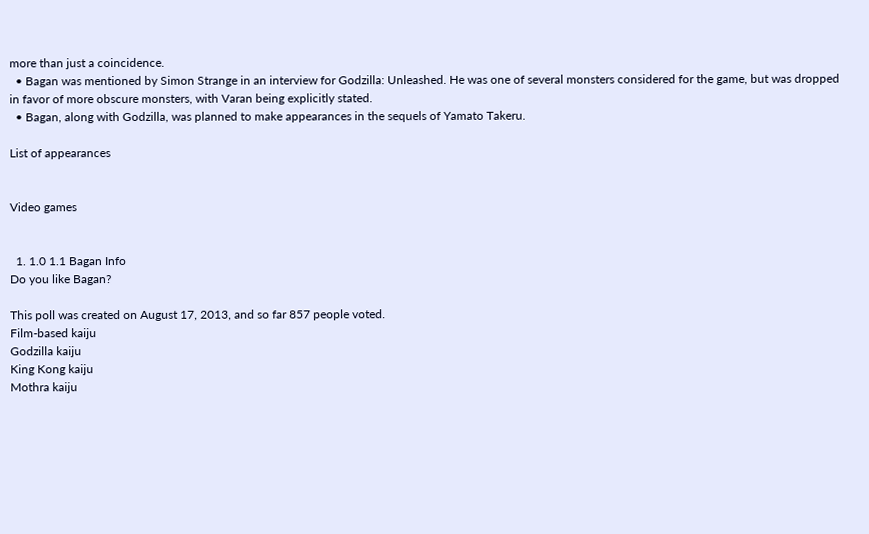more than just a coincidence.
  • Bagan was mentioned by Simon Strange in an interview for Godzilla: Unleashed. He was one of several monsters considered for the game, but was dropped in favor of more obscure monsters, with Varan being explicitly stated.
  • Bagan, along with Godzilla, was planned to make appearances in the sequels of Yamato Takeru.

List of appearances


Video games


  1. 1.0 1.1 Bagan Info
Do you like Bagan?

This poll was created on August 17, 2013, and so far 857 people voted.
Film-based kaiju
Godzilla kaiju
King Kong kaiju
Mothra kaiju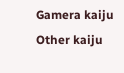Gamera kaiju
Other kaiju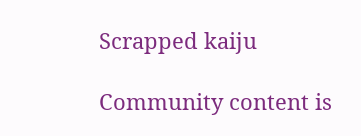Scrapped kaiju

Community content is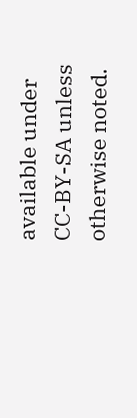available under CC-BY-SA unless otherwise noted.